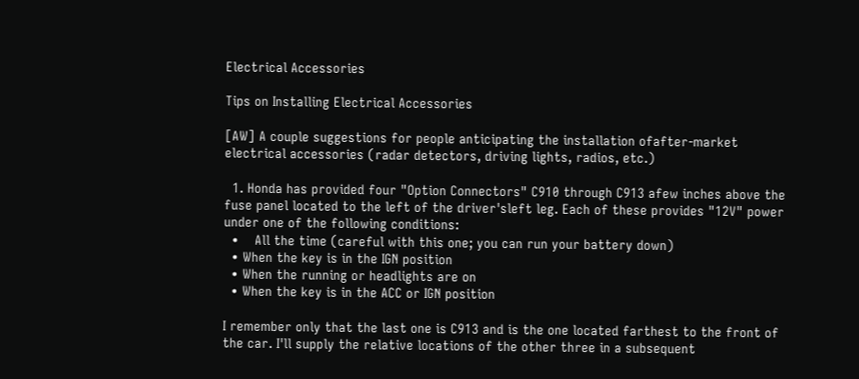Electrical Accessories

Tips on Installing Electrical Accessories

[AW] A couple suggestions for people anticipating the installation ofafter-market electrical accessories (radar detectors, driving lights, radios, etc.)

  1. Honda has provided four "Option Connectors" C910 through C913 afew inches above the fuse panel located to the left of the driver'sleft leg. Each of these provides "12V" power under one of the following conditions:
  •    All the time (careful with this one; you can run your battery down)
  • When the key is in the IGN position
  • When the running or headlights are on
  • When the key is in the ACC or IGN position

I remember only that the last one is C913 and is the one located farthest to the front of the car. I'll supply the relative locations of the other three in a subsequent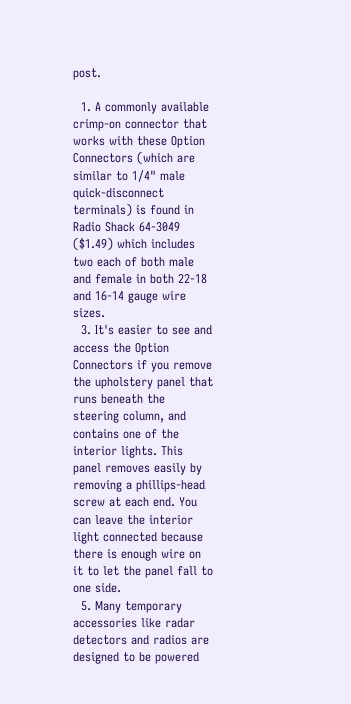post.

  1. A commonly available crimp-on connector that works with these Option Connectors (which are similar to 1/4" male quick-disconnect terminals) is found in Radio Shack 64-3049 ($1.49) which includes two each of both male and female in both 22-18 and 16-14 gauge wire sizes.
  3. It's easier to see and access the Option Connectors if you remove the upholstery panel that runs beneath the steering column, and contains one of the interior lights. This panel removes easily by removing a phillips-head screw at each end. You can leave the interior light connected because there is enough wire on it to let the panel fall to one side.
  5. Many temporary accessories like radar detectors and radios are designed to be powered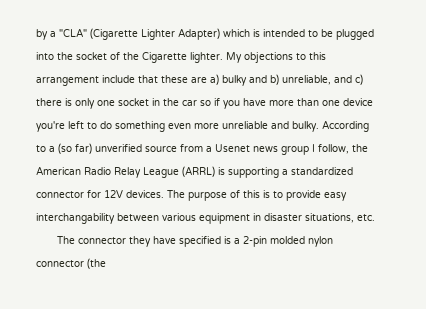by a "CLA" (Cigarette Lighter Adapter) which is intended to be plugged into the socket of the Cigarette lighter. My objections to this arrangement include that these are a) bulky and b) unreliable, and c) there is only one socket in the car so if you have more than one device you're left to do something even more unreliable and bulky. According to a (so far) unverified source from a Usenet news group I follow, the American Radio Relay League (ARRL) is supporting a standardized connector for 12V devices. The purpose of this is to provide easy interchangability between various equipment in disaster situations, etc.
       The connector they have specified is a 2-pin molded nylon connector (the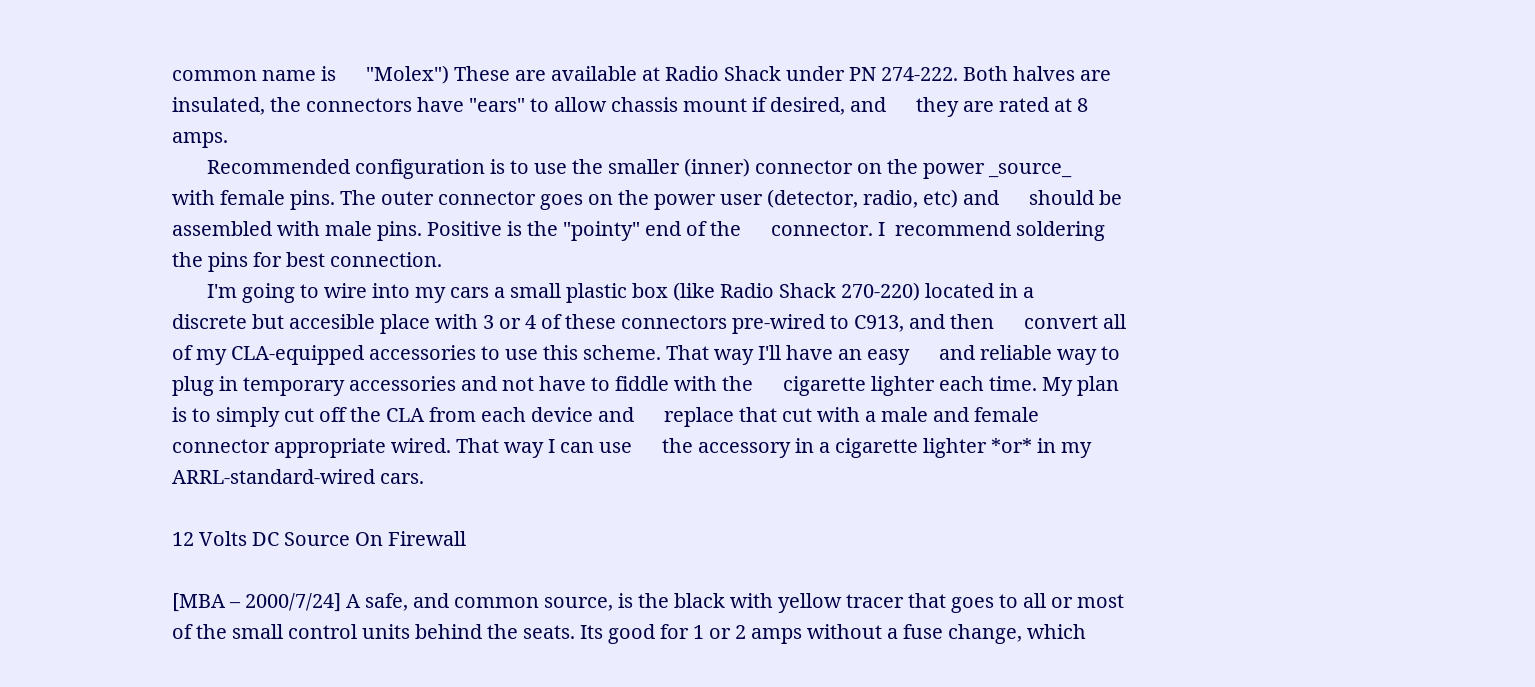common name is      "Molex") These are available at Radio Shack under PN 274-222. Both halves are      insulated, the connectors have "ears" to allow chassis mount if desired, and      they are rated at 8 amps.
       Recommended configuration is to use the smaller (inner) connector on the power _source_      with female pins. The outer connector goes on the power user (detector, radio, etc) and      should be assembled with male pins. Positive is the "pointy" end of the      connector. I  recommend soldering the pins for best connection.
       I'm going to wire into my cars a small plastic box (like Radio Shack 270-220) located in a      discrete but accesible place with 3 or 4 of these connectors pre-wired to C913, and then      convert all of my CLA-equipped accessories to use this scheme. That way I'll have an easy      and reliable way to plug in temporary accessories and not have to fiddle with the      cigarette lighter each time. My plan is to simply cut off the CLA from each device and      replace that cut with a male and female connector appropriate wired. That way I can use      the accessory in a cigarette lighter *or* in my ARRL-standard-wired cars.

12 Volts DC Source On Firewall

[MBA – 2000/7/24] A safe, and common source, is the black with yellow tracer that goes to all or most of the small control units behind the seats. Its good for 1 or 2 amps without a fuse change, which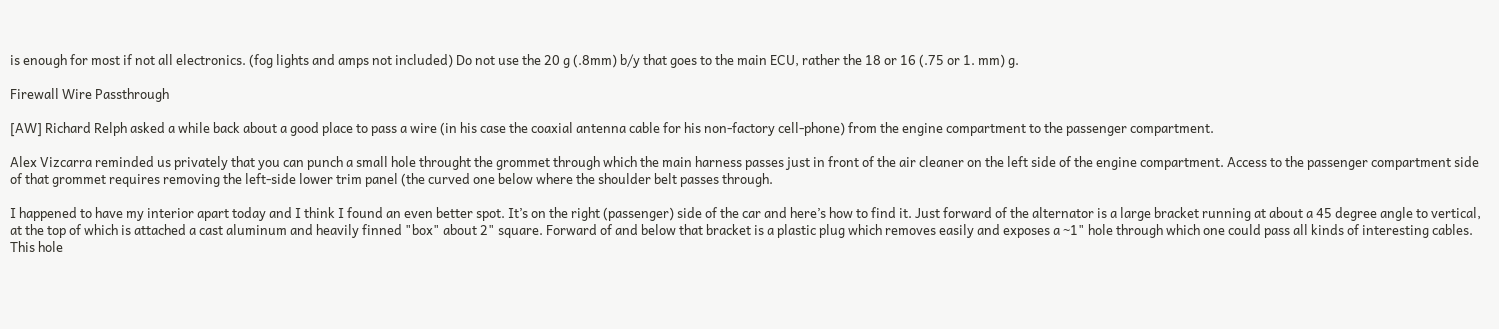is enough for most if not all electronics. (fog lights and amps not included) Do not use the 20 g (.8mm) b/y that goes to the main ECU, rather the 18 or 16 (.75 or 1. mm) g.

Firewall Wire Passthrough

[AW] Richard Relph asked a while back about a good place to pass a wire (in his case the coaxial antenna cable for his non-factory cell-phone) from the engine compartment to the passenger compartment.

Alex Vizcarra reminded us privately that you can punch a small hole throught the grommet through which the main harness passes just in front of the air cleaner on the left side of the engine compartment. Access to the passenger compartment side of that grommet requires removing the left-side lower trim panel (the curved one below where the shoulder belt passes through.

I happened to have my interior apart today and I think I found an even better spot. It’s on the right (passenger) side of the car and here’s how to find it. Just forward of the alternator is a large bracket running at about a 45 degree angle to vertical, at the top of which is attached a cast aluminum and heavily finned "box" about 2" square. Forward of and below that bracket is a plastic plug which removes easily and exposes a ~1" hole through which one could pass all kinds of interesting cables. This hole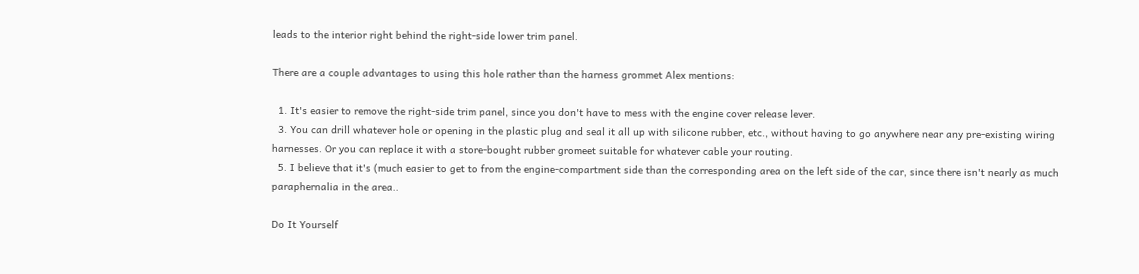leads to the interior right behind the right-side lower trim panel.

There are a couple advantages to using this hole rather than the harness grommet Alex mentions:

  1. It's easier to remove the right-side trim panel, since you don't have to mess with the engine cover release lever.
  3. You can drill whatever hole or opening in the plastic plug and seal it all up with silicone rubber, etc., without having to go anywhere near any pre-existing wiring harnesses. Or you can replace it with a store-bought rubber gromeet suitable for whatever cable your routing.
  5. I believe that it's (much easier to get to from the engine-compartment side than the corresponding area on the left side of the car, since there isn't nearly as much paraphernalia in the area..

Do It Yourself